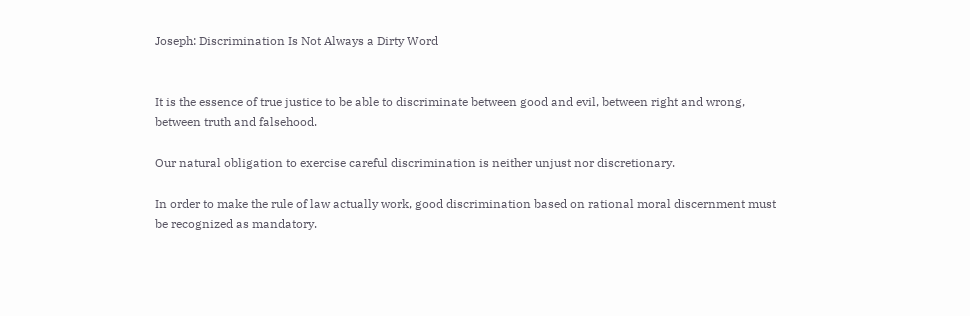Joseph: Discrimination Is Not Always a Dirty Word


It is the essence of true justice to be able to discriminate between good and evil, between right and wrong, between truth and falsehood.

Our natural obligation to exercise careful discrimination is neither unjust nor discretionary.

In order to make the rule of law actually work, good discrimination based on rational moral discernment must be recognized as mandatory.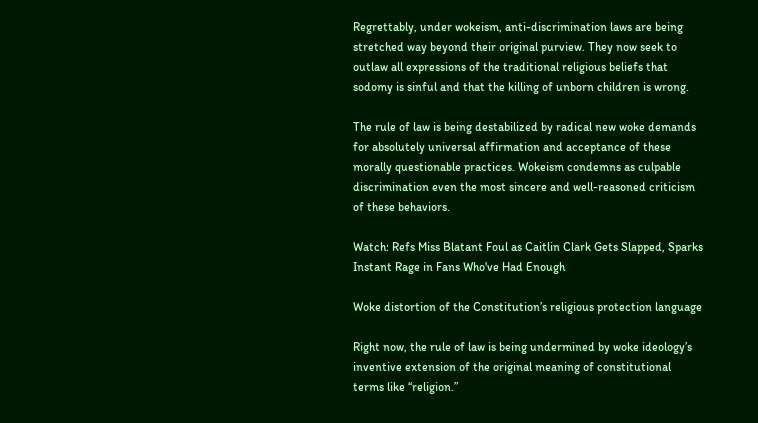Regrettably, under wokeism, anti-discrimination laws are being stretched way beyond their original purview. They now seek to outlaw all expressions of the traditional religious beliefs that sodomy is sinful and that the killing of unborn children is wrong.

The rule of law is being destabilized by radical new woke demands for absolutely universal affirmation and acceptance of these morally questionable practices. Wokeism condemns as culpable discrimination even the most sincere and well-reasoned criticism of these behaviors.

Watch: Refs Miss Blatant Foul as Caitlin Clark Gets Slapped, Sparks Instant Rage in Fans Who've Had Enough

Woke distortion of the Constitution’s religious protection language

Right now, the rule of law is being undermined by woke ideology’s inventive extension of the original meaning of constitutional terms like “religion.”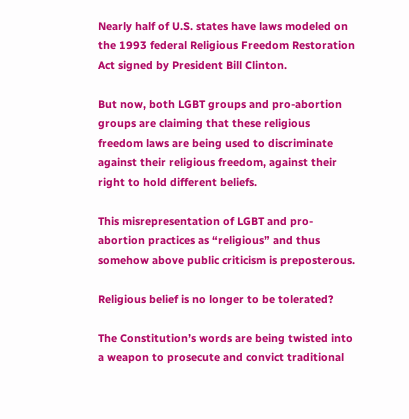Nearly half of U.S. states have laws modeled on the 1993 federal Religious Freedom Restoration Act signed by President Bill Clinton.

But now, both LGBT groups and pro-abortion groups are claiming that these religious freedom laws are being used to discriminate against their religious freedom, against their right to hold different beliefs.

This misrepresentation of LGBT and pro-abortion practices as “religious” and thus somehow above public criticism is preposterous.

Religious belief is no longer to be tolerated?

The Constitution’s words are being twisted into a weapon to prosecute and convict traditional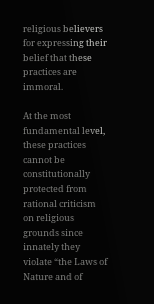religious believers for expressing their belief that these practices are immoral.

At the most fundamental level, these practices cannot be constitutionally protected from rational criticism on religious grounds since innately they violate “the Laws of Nature and of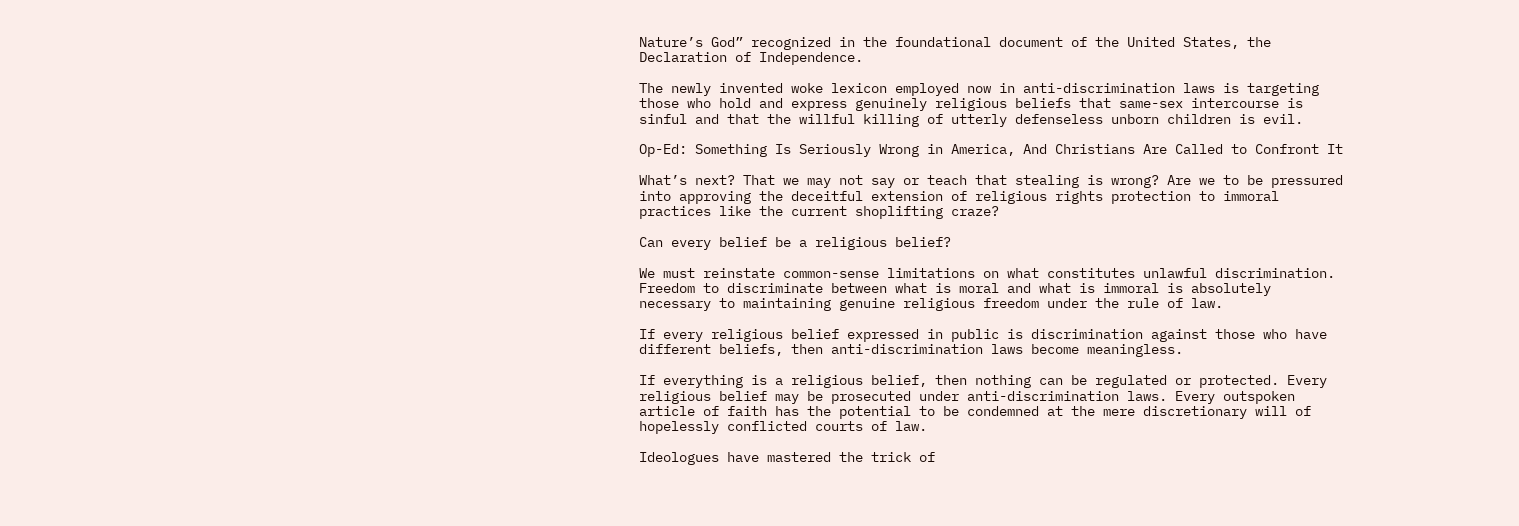Nature’s God” recognized in the foundational document of the United States, the Declaration of Independence.

The newly invented woke lexicon employed now in anti-discrimination laws is targeting those who hold and express genuinely religious beliefs that same-sex intercourse is sinful and that the willful killing of utterly defenseless unborn children is evil.

Op-Ed: Something Is Seriously Wrong in America, And Christians Are Called to Confront It

What’s next? That we may not say or teach that stealing is wrong? Are we to be pressured into approving the deceitful extension of religious rights protection to immoral practices like the current shoplifting craze?

Can every belief be a religious belief?

We must reinstate common-sense limitations on what constitutes unlawful discrimination. Freedom to discriminate between what is moral and what is immoral is absolutely necessary to maintaining genuine religious freedom under the rule of law.

If every religious belief expressed in public is discrimination against those who have different beliefs, then anti-discrimination laws become meaningless.

If everything is a religious belief, then nothing can be regulated or protected. Every religious belief may be prosecuted under anti-discrimination laws. Every outspoken article of faith has the potential to be condemned at the mere discretionary will of hopelessly conflicted courts of law.

Ideologues have mastered the trick of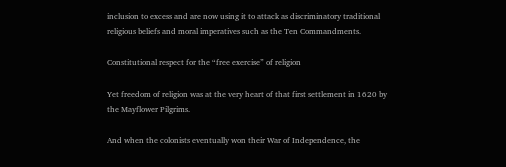inclusion to excess and are now using it to attack as discriminatory traditional religious beliefs and moral imperatives such as the Ten Commandments.

Constitutional respect for the “free exercise” of religion

Yet freedom of religion was at the very heart of that first settlement in 1620 by the Mayflower Pilgrims.

And when the colonists eventually won their War of Independence, the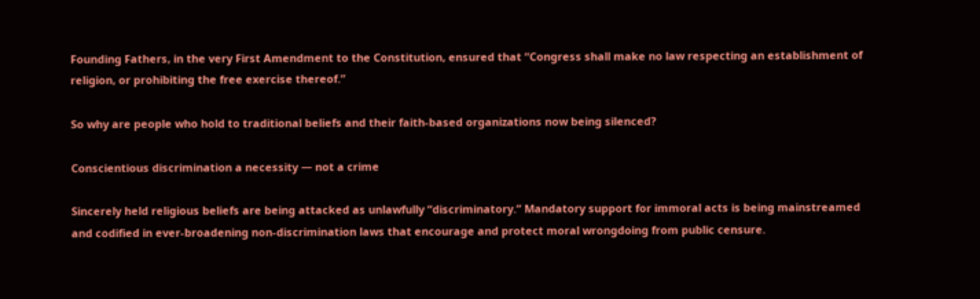Founding Fathers, in the very First Amendment to the Constitution, ensured that “Congress shall make no law respecting an establishment of religion, or prohibiting the free exercise thereof.”

So why are people who hold to traditional beliefs and their faith-based organizations now being silenced?

Conscientious discrimination a necessity — not a crime

Sincerely held religious beliefs are being attacked as unlawfully “discriminatory.” Mandatory support for immoral acts is being mainstreamed and codified in ever-broadening non-discrimination laws that encourage and protect moral wrongdoing from public censure.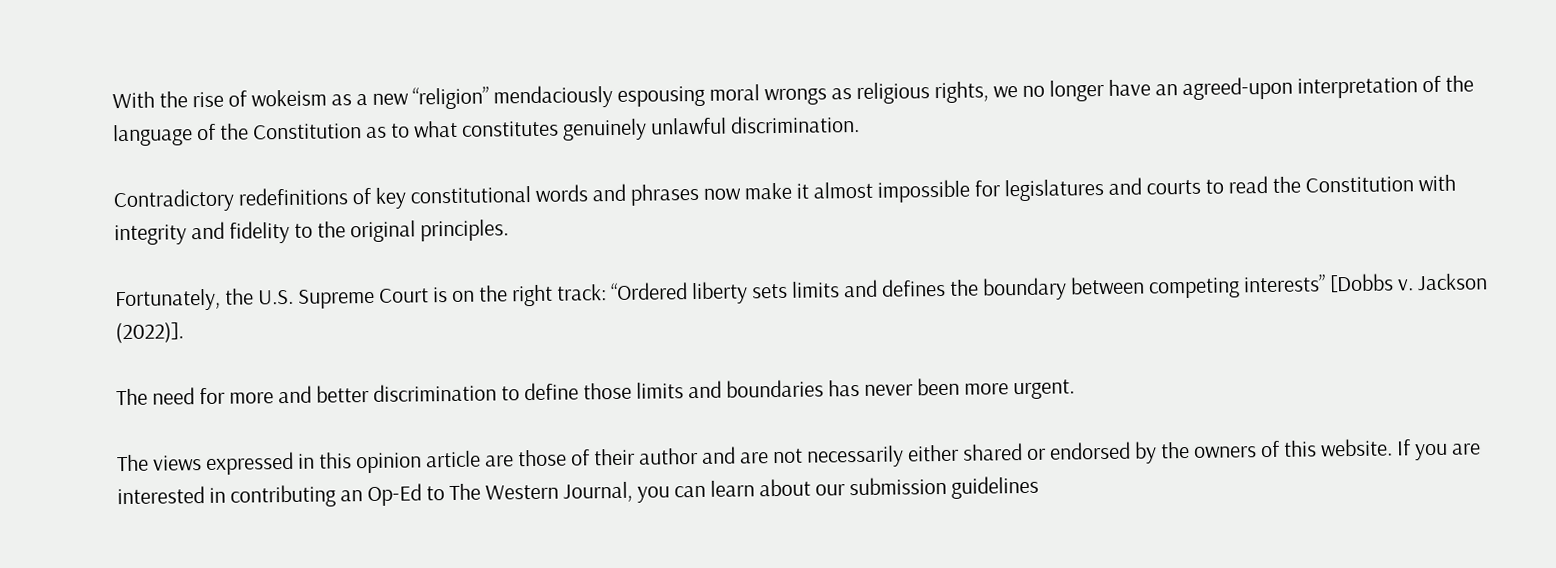With the rise of wokeism as a new “religion” mendaciously espousing moral wrongs as religious rights, we no longer have an agreed-upon interpretation of the language of the Constitution as to what constitutes genuinely unlawful discrimination.

Contradictory redefinitions of key constitutional words and phrases now make it almost impossible for legislatures and courts to read the Constitution with integrity and fidelity to the original principles.

Fortunately, the U.S. Supreme Court is on the right track: “Ordered liberty sets limits and defines the boundary between competing interests” [Dobbs v. Jackson (2022)].

The need for more and better discrimination to define those limits and boundaries has never been more urgent.

The views expressed in this opinion article are those of their author and are not necessarily either shared or endorsed by the owners of this website. If you are interested in contributing an Op-Ed to The Western Journal, you can learn about our submission guidelines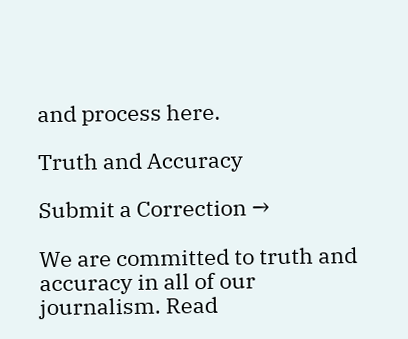and process here.

Truth and Accuracy

Submit a Correction →

We are committed to truth and accuracy in all of our journalism. Read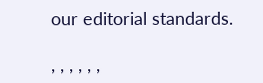our editorial standards.

, , , , , ,